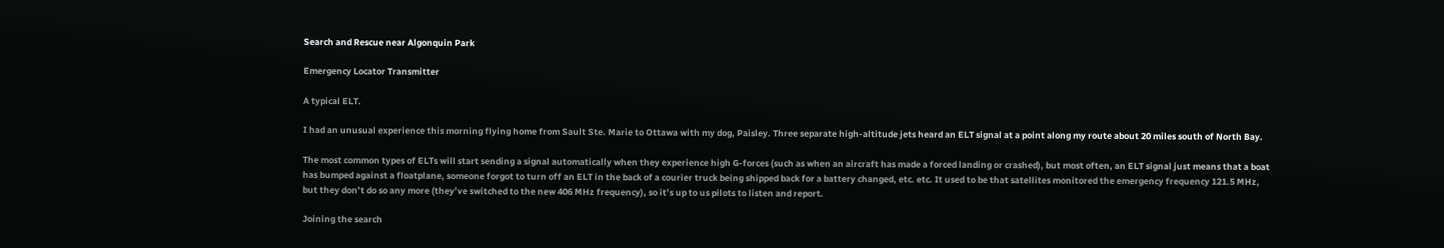Search and Rescue near Algonquin Park

Emergency Locator Transmitter

A typical ELT.

I had an unusual experience this morning flying home from Sault Ste. Marie to Ottawa with my dog, Paisley. Three separate high-altitude jets heard an ELT signal at a point along my route about 20 miles south of North Bay.

The most common types of ELTs will start sending a signal automatically when they experience high G-forces (such as when an aircraft has made a forced landing or crashed), but most often, an ELT signal just means that a boat has bumped against a floatplane, someone forgot to turn off an ELT in the back of a courier truck being shipped back for a battery changed, etc. etc. It used to be that satellites monitored the emergency frequency 121.5 MHz, but they don’t do so any more (they’ve switched to the new 406 MHz frequency), so it’s up to us pilots to listen and report.

Joining the search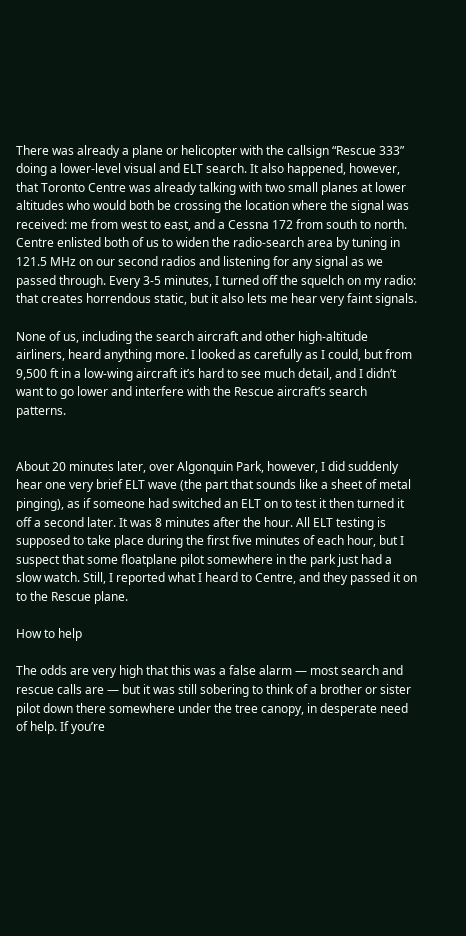There was already a plane or helicopter with the callsign “Rescue 333” doing a lower-level visual and ELT search. It also happened, however, that Toronto Centre was already talking with two small planes at lower altitudes who would both be crossing the location where the signal was received: me from west to east, and a Cessna 172 from south to north. Centre enlisted both of us to widen the radio-search area by tuning in 121.5 MHz on our second radios and listening for any signal as we passed through. Every 3-5 minutes, I turned off the squelch on my radio: that creates horrendous static, but it also lets me hear very faint signals.

None of us, including the search aircraft and other high-altitude airliners, heard anything more. I looked as carefully as I could, but from 9,500 ft in a low-wing aircraft it’s hard to see much detail, and I didn’t want to go lower and interfere with the Rescue aircraft’s search patterns.


About 20 minutes later, over Algonquin Park, however, I did suddenly hear one very brief ELT wave (the part that sounds like a sheet of metal pinging), as if someone had switched an ELT on to test it then turned it off a second later. It was 8 minutes after the hour. All ELT testing is supposed to take place during the first five minutes of each hour, but I suspect that some floatplane pilot somewhere in the park just had a slow watch. Still, I reported what I heard to Centre, and they passed it on to the Rescue plane.

How to help

The odds are very high that this was a false alarm — most search and rescue calls are — but it was still sobering to think of a brother or sister pilot down there somewhere under the tree canopy, in desperate need of help. If you’re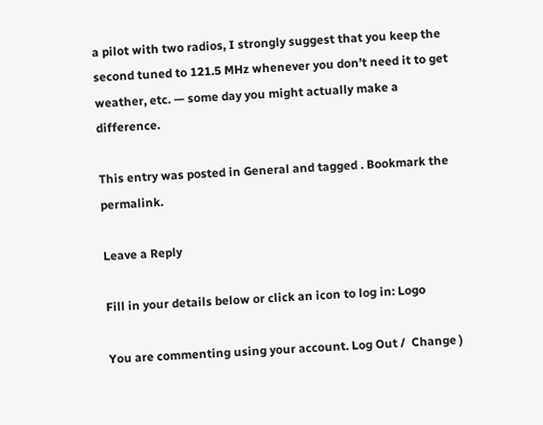a pilot with two radios, I strongly suggest that you keep the second tuned to 121.5 MHz whenever you don’t need it to get weather, etc. — some day you might actually make a difference.

This entry was posted in General and tagged . Bookmark the permalink.

Leave a Reply

Fill in your details below or click an icon to log in: Logo

You are commenting using your account. Log Out /  Change )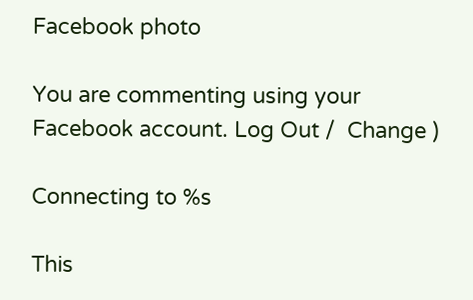Facebook photo

You are commenting using your Facebook account. Log Out /  Change )

Connecting to %s

This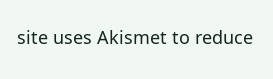site uses Akismet to reduce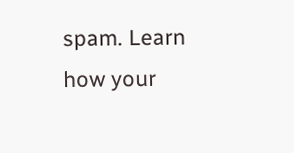spam. Learn how your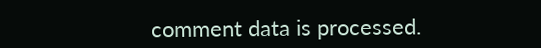comment data is processed.